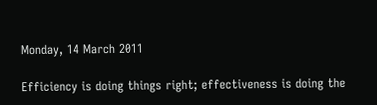Monday, 14 March 2011

Efficiency is doing things right; effectiveness is doing the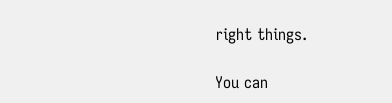right things.

You can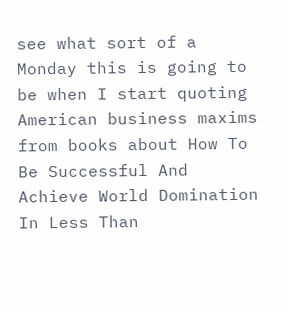see what sort of a Monday this is going to be when I start quoting American business maxims from books about How To Be Successful And Achieve World Domination In Less Than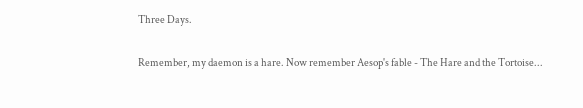Three Days.

Remember, my daemon is a hare. Now remember Aesop's fable - The Hare and the Tortoise...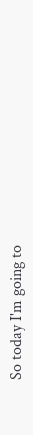So today I'm going to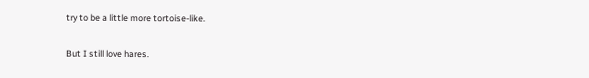try to be a little more tortoise-like.

But I still love hares.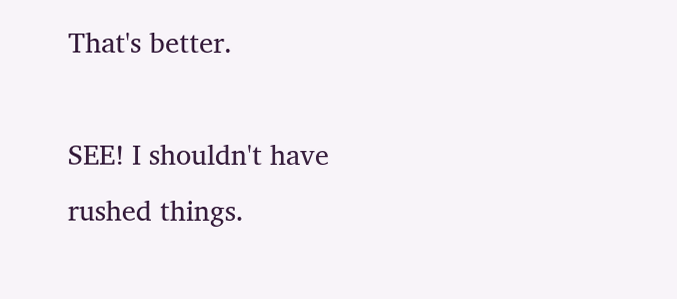That's better.

SEE! I shouldn't have rushed things.